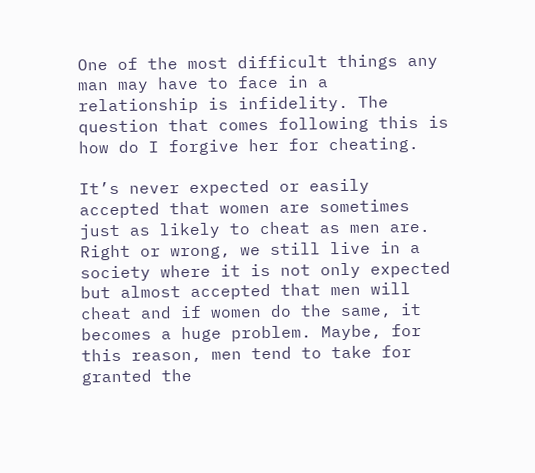One of the most difficult things any man may have to face in a relationship is infidelity. The question that comes following this is how do I forgive her for cheating.

It’s never expected or easily accepted that women are sometimes just as likely to cheat as men are. Right or wrong, we still live in a society where it is not only expected but almost accepted that men will cheat and if women do the same, it becomes a huge problem. Maybe, for this reason, men tend to take for granted the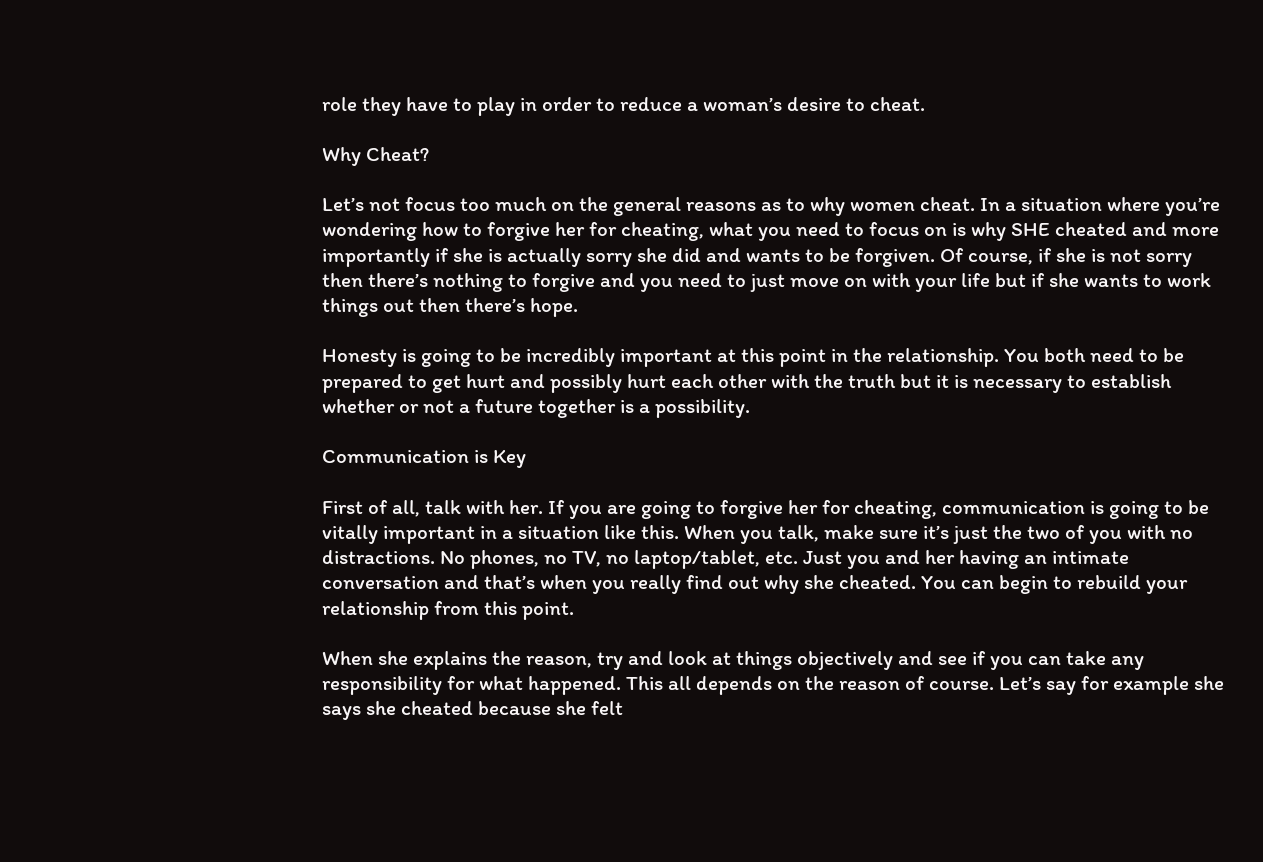role they have to play in order to reduce a woman’s desire to cheat.

Why Cheat?

Let’s not focus too much on the general reasons as to why women cheat. In a situation where you’re wondering how to forgive her for cheating, what you need to focus on is why SHE cheated and more importantly if she is actually sorry she did and wants to be forgiven. Of course, if she is not sorry then there’s nothing to forgive and you need to just move on with your life but if she wants to work things out then there’s hope.

Honesty is going to be incredibly important at this point in the relationship. You both need to be prepared to get hurt and possibly hurt each other with the truth but it is necessary to establish whether or not a future together is a possibility.

Communication is Key

First of all, talk with her. If you are going to forgive her for cheating, communication is going to be vitally important in a situation like this. When you talk, make sure it’s just the two of you with no distractions. No phones, no TV, no laptop/tablet, etc. Just you and her having an intimate conversation and that’s when you really find out why she cheated. You can begin to rebuild your relationship from this point.

When she explains the reason, try and look at things objectively and see if you can take any responsibility for what happened. This all depends on the reason of course. Let’s say for example she says she cheated because she felt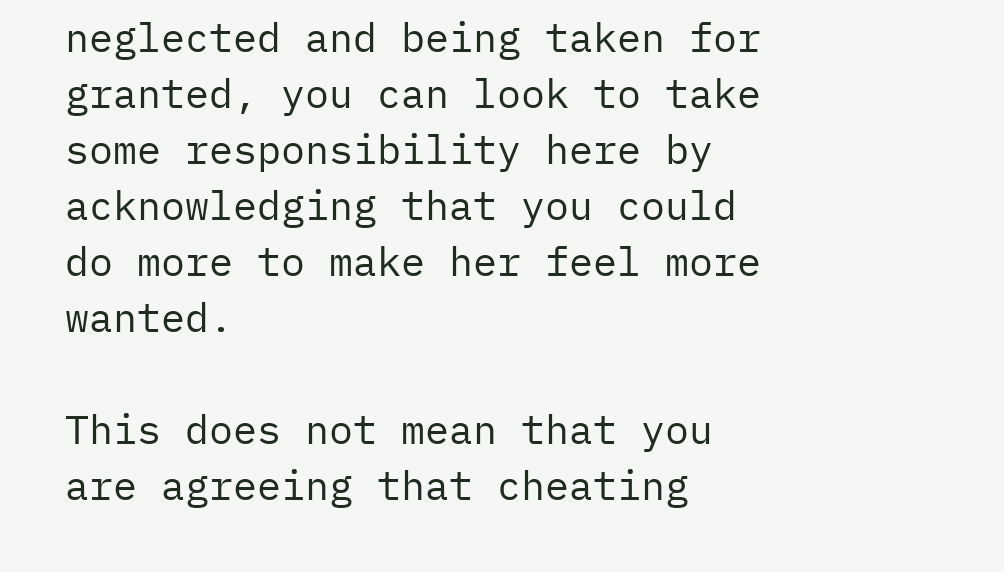neglected and being taken for granted, you can look to take some responsibility here by acknowledging that you could do more to make her feel more wanted.

This does not mean that you are agreeing that cheating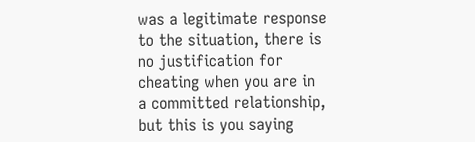was a legitimate response to the situation, there is no justification for cheating when you are in a committed relationship, but this is you saying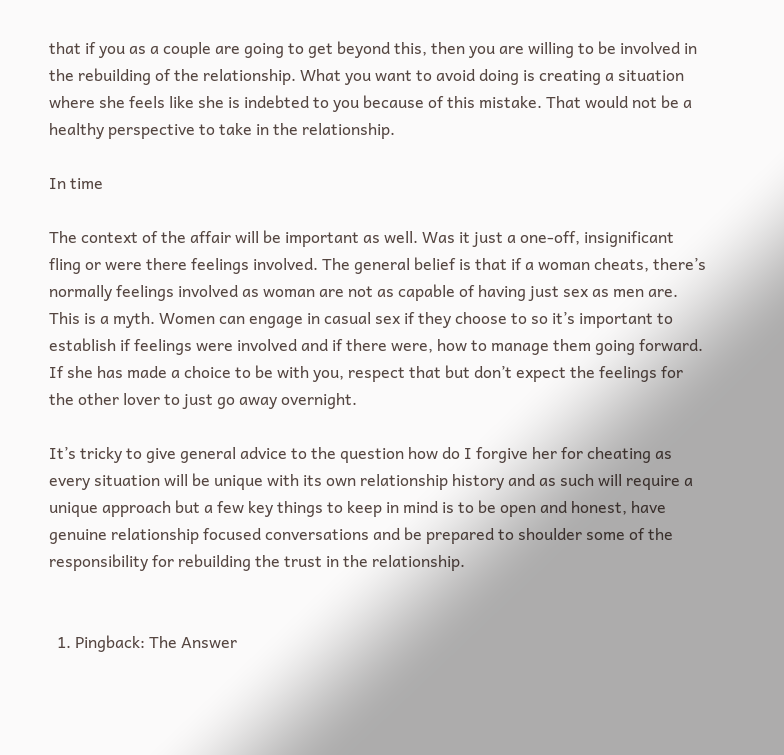that if you as a couple are going to get beyond this, then you are willing to be involved in the rebuilding of the relationship. What you want to avoid doing is creating a situation where she feels like she is indebted to you because of this mistake. That would not be a healthy perspective to take in the relationship.

In time

The context of the affair will be important as well. Was it just a one-off, insignificant fling or were there feelings involved. The general belief is that if a woman cheats, there’s normally feelings involved as woman are not as capable of having just sex as men are. This is a myth. Women can engage in casual sex if they choose to so it’s important to establish if feelings were involved and if there were, how to manage them going forward. If she has made a choice to be with you, respect that but don’t expect the feelings for the other lover to just go away overnight.

It’s tricky to give general advice to the question how do I forgive her for cheating as every situation will be unique with its own relationship history and as such will require a unique approach but a few key things to keep in mind is to be open and honest, have genuine relationship focused conversations and be prepared to shoulder some of the responsibility for rebuilding the trust in the relationship.


  1. Pingback: The Answer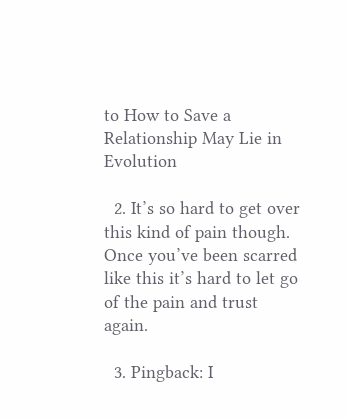to How to Save a Relationship May Lie in Evolution

  2. It’s so hard to get over this kind of pain though. Once you’ve been scarred like this it’s hard to let go of the pain and trust again.

  3. Pingback: I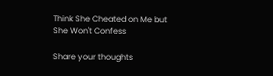Think She Cheated on Me but She Won't Confess

Share your thoughts